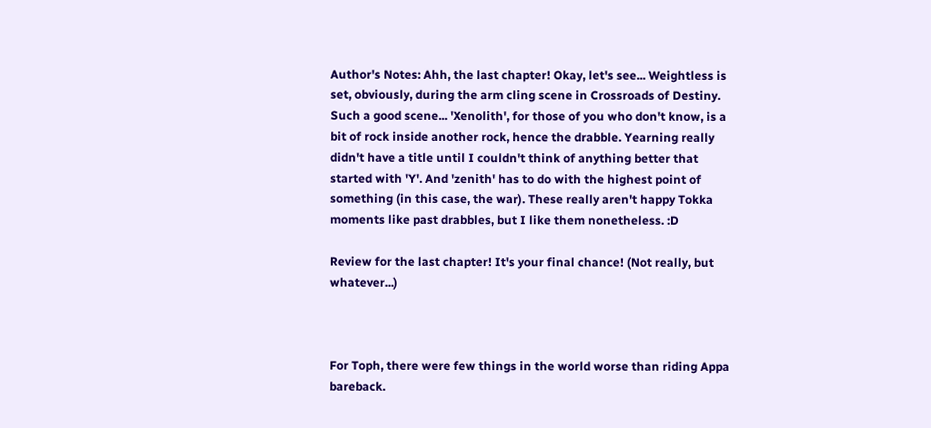Author's Notes: Ahh, the last chapter! Okay, let's see... Weightless is set, obviously, during the arm cling scene in Crossroads of Destiny. Such a good scene... 'Xenolith', for those of you who don't know, is a bit of rock inside another rock, hence the drabble. Yearning really didn't have a title until I couldn't think of anything better that started with 'Y'. And 'zenith' has to do with the highest point of something (in this case, the war). These really aren't happy Tokka moments like past drabbles, but I like them nonetheless. :D

Review for the last chapter! It's your final chance! (Not really, but whatever...)



For Toph, there were few things in the world worse than riding Appa bareback.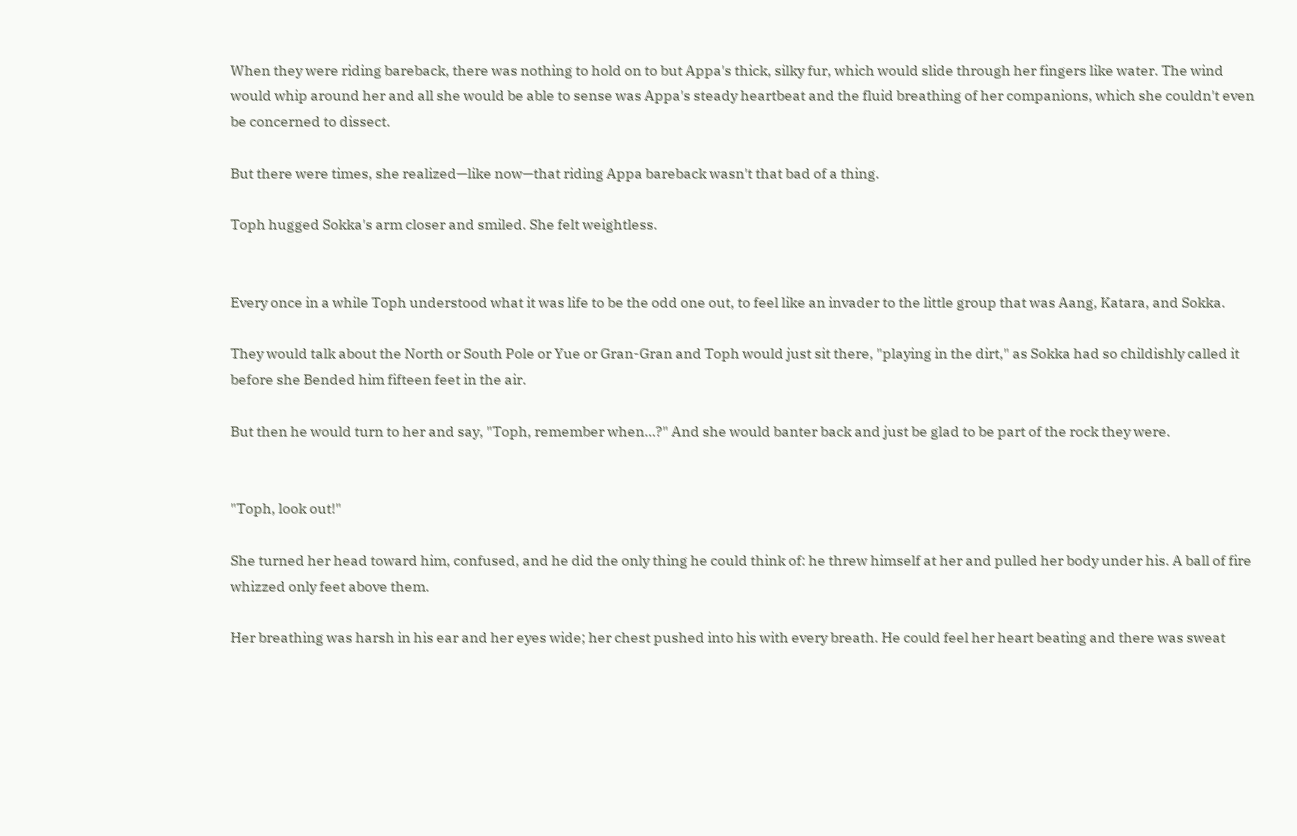When they were riding bareback, there was nothing to hold on to but Appa's thick, silky fur, which would slide through her fingers like water. The wind would whip around her and all she would be able to sense was Appa's steady heartbeat and the fluid breathing of her companions, which she couldn't even be concerned to dissect.

But there were times, she realized—like now—that riding Appa bareback wasn't that bad of a thing.

Toph hugged Sokka's arm closer and smiled. She felt weightless.


Every once in a while Toph understood what it was life to be the odd one out, to feel like an invader to the little group that was Aang, Katara, and Sokka.

They would talk about the North or South Pole or Yue or Gran-Gran and Toph would just sit there, "playing in the dirt," as Sokka had so childishly called it before she Bended him fifteen feet in the air.

But then he would turn to her and say, "Toph, remember when…?" And she would banter back and just be glad to be part of the rock they were.


"Toph, look out!"

She turned her head toward him, confused, and he did the only thing he could think of: he threw himself at her and pulled her body under his. A ball of fire whizzed only feet above them.

Her breathing was harsh in his ear and her eyes wide; her chest pushed into his with every breath. He could feel her heart beating and there was sweat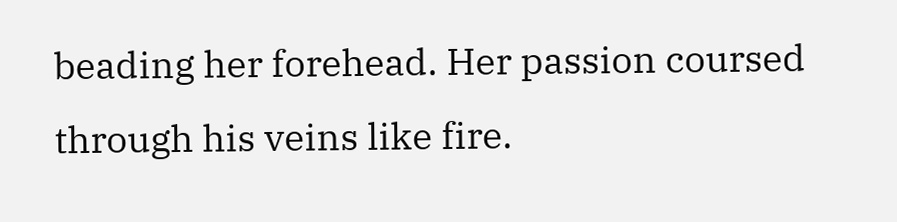beading her forehead. Her passion coursed through his veins like fire.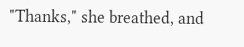"Thanks," she breathed, and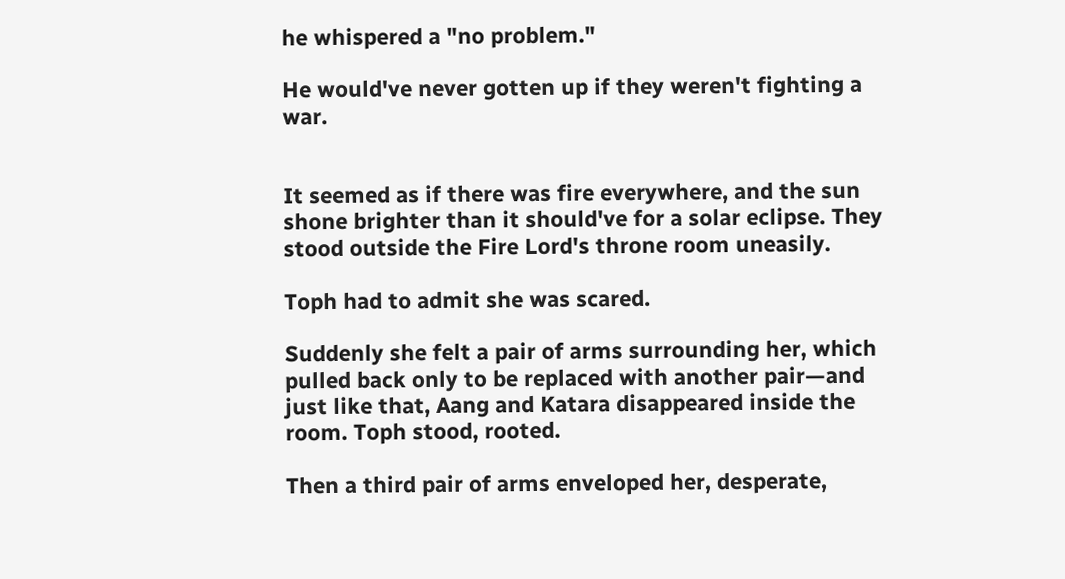he whispered a "no problem."

He would've never gotten up if they weren't fighting a war.


It seemed as if there was fire everywhere, and the sun shone brighter than it should've for a solar eclipse. They stood outside the Fire Lord's throne room uneasily.

Toph had to admit she was scared.

Suddenly she felt a pair of arms surrounding her, which pulled back only to be replaced with another pair—and just like that, Aang and Katara disappeared inside the room. Toph stood, rooted.

Then a third pair of arms enveloped her, desperate,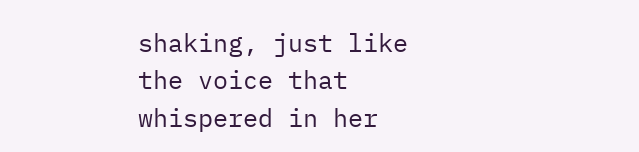shaking, just like the voice that whispered in her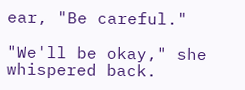ear, "Be careful."

"We'll be okay," she whispered back.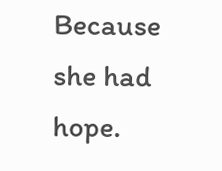Because she had hope.